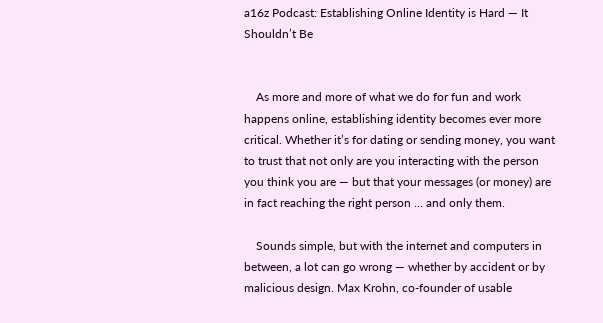a16z Podcast: Establishing Online Identity is Hard — It Shouldn’t Be


    As more and more of what we do for fun and work happens online, establishing identity becomes ever more critical. Whether it’s for dating or sending money, you want to trust that not only are you interacting with the person you think you are — but that your messages (or money) are in fact reaching the right person … and only them.

    Sounds simple, but with the internet and computers in between, a lot can go wrong — whether by accident or by malicious design. Max Krohn, co-founder of usable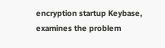encryption startup Keybase, examines the problem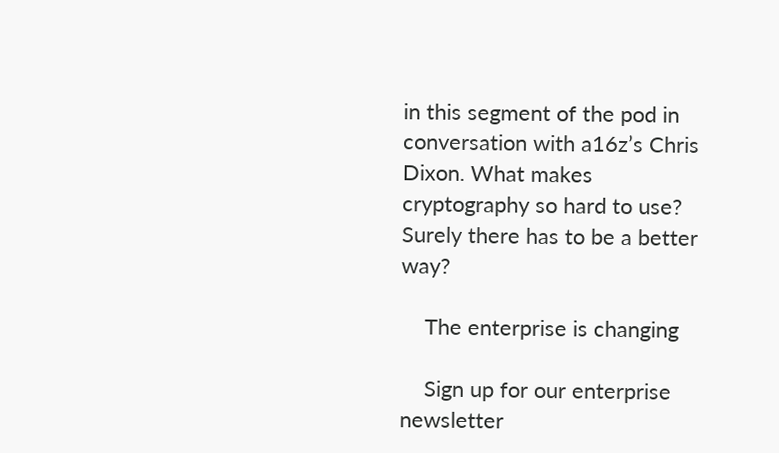in this segment of the pod in conversation with a16z’s Chris Dixon. What makes cryptography so hard to use? Surely there has to be a better way?

    The enterprise is changing

    Sign up for our enterprise newsletter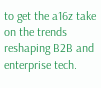to get the a16z take on the trends reshaping B2B and enterprise tech.